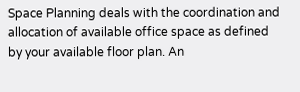Space Planning deals with the coordination and allocation of available office space as defined by your available floor plan. An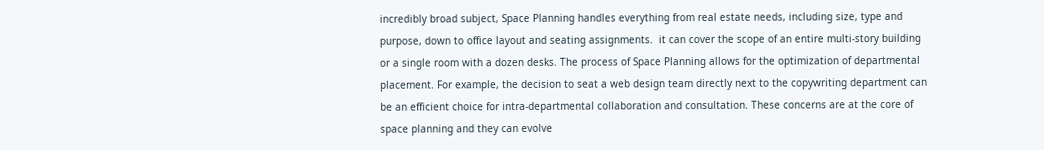incredibly broad subject, Space Planning handles everything from real estate needs, including size, type and purpose, down to office layout and seating assignments.  it can cover the scope of an entire multi-story building or a single room with a dozen desks. The process of Space Planning allows for the optimization of departmental placement. For example, the decision to seat a web design team directly next to the copywriting department can be an efficient choice for intra-departmental collaboration and consultation. These concerns are at the core of space planning and they can evolve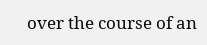over the course of an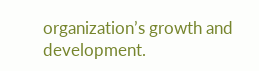organization’s growth and development.